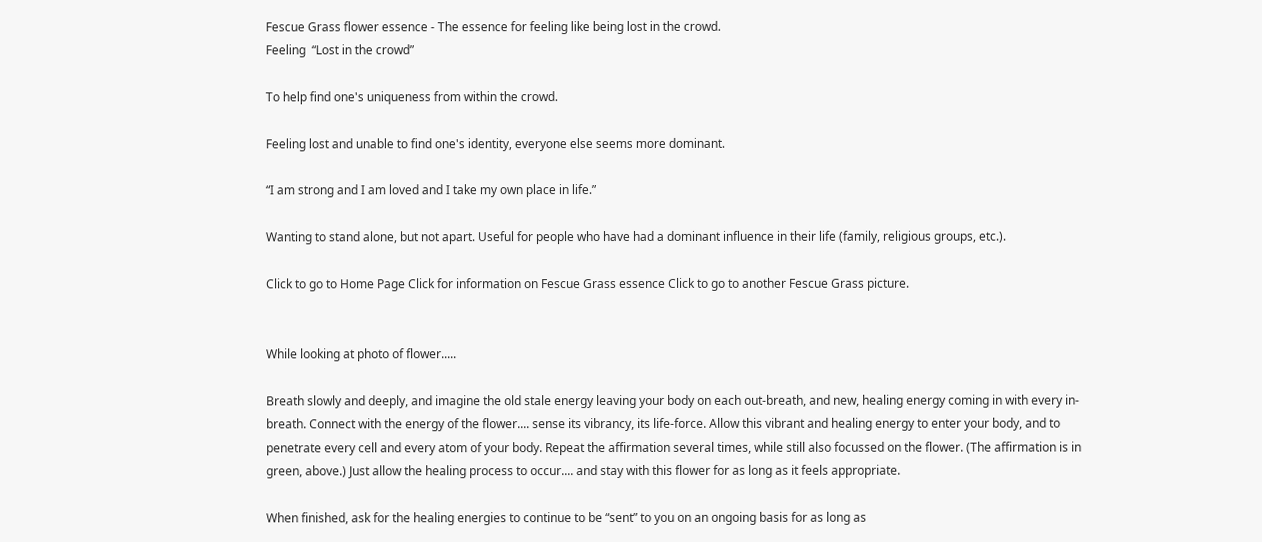Fescue Grass flower essence - The essence for feeling like being lost in the crowd.
Feeling  “Lost in the crowd”

To help find one's uniqueness from within the crowd.

Feeling lost and unable to find one's identity, everyone else seems more dominant.

“I am strong and I am loved and I take my own place in life.”

Wanting to stand alone, but not apart. Useful for people who have had a dominant influence in their life (family, religious groups, etc.).

Click to go to Home Page Click for information on Fescue Grass essence Click to go to another Fescue Grass picture.


While looking at photo of flower.....

Breath slowly and deeply, and imagine the old stale energy leaving your body on each out-breath, and new, healing energy coming in with every in-breath. Connect with the energy of the flower.... sense its vibrancy, its life-force. Allow this vibrant and healing energy to enter your body, and to penetrate every cell and every atom of your body. Repeat the affirmation several times, while still also focussed on the flower. (The affirmation is in green, above.) Just allow the healing process to occur.... and stay with this flower for as long as it feels appropriate.

When finished, ask for the healing energies to continue to be “sent” to you on an ongoing basis for as long as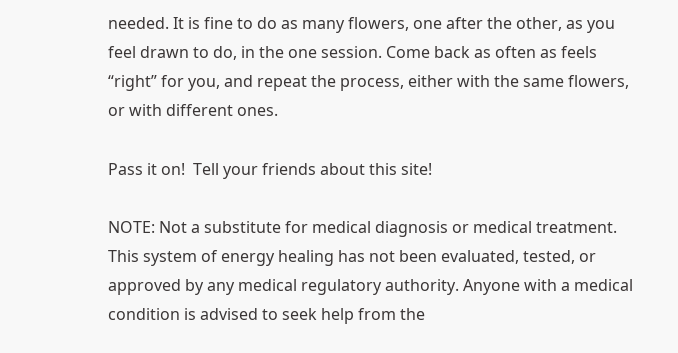needed. It is fine to do as many flowers, one after the other, as you feel drawn to do, in the one session. Come back as often as feels “right” for you, and repeat the process, either with the same flowers, or with different ones.

Pass it on!  Tell your friends about this site!

NOTE: Not a substitute for medical diagnosis or medical treatment.
This system of energy healing has not been evaluated, tested, or approved by any medical regulatory authority. Anyone with a medical condition is advised to seek help from the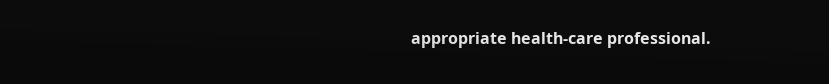appropriate health-care professional.